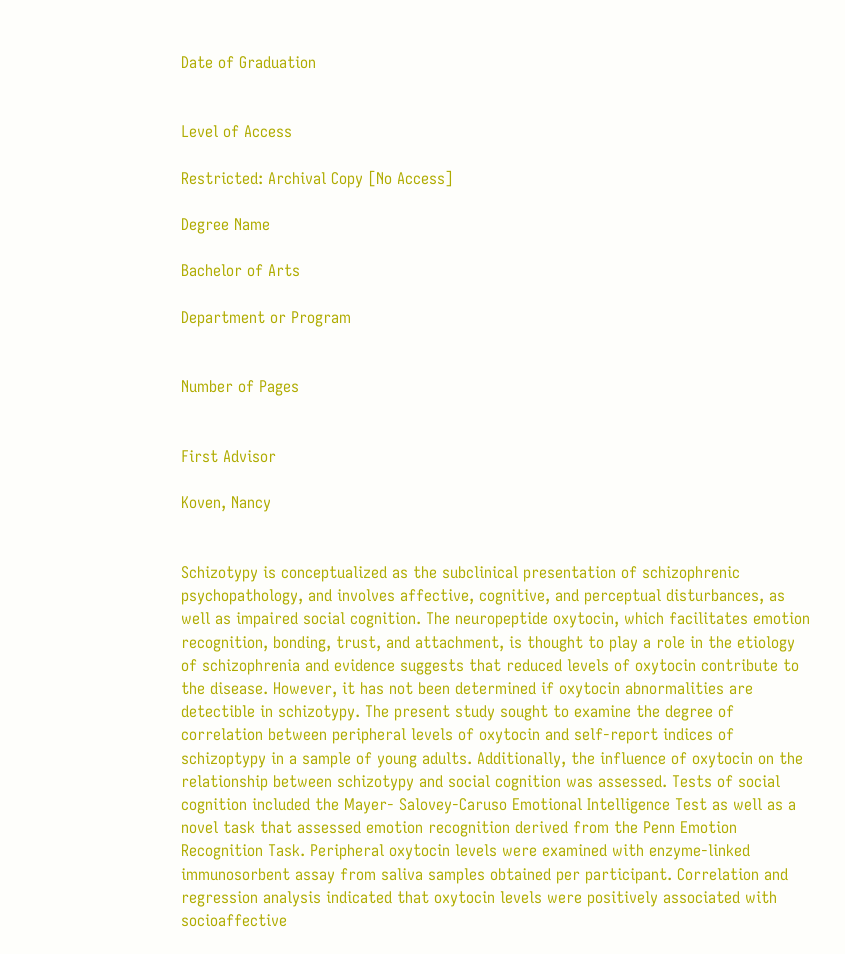Date of Graduation


Level of Access

Restricted: Archival Copy [No Access]

Degree Name

Bachelor of Arts

Department or Program


Number of Pages


First Advisor

Koven, Nancy


Schizotypy is conceptualized as the subclinical presentation of schizophrenic psychopathology, and involves affective, cognitive, and perceptual disturbances, as well as impaired social cognition. The neuropeptide oxytocin, which facilitates emotion recognition, bonding, trust, and attachment, is thought to play a role in the etiology of schizophrenia and evidence suggests that reduced levels of oxytocin contribute to the disease. However, it has not been determined if oxytocin abnormalities are detectible in schizotypy. The present study sought to examine the degree of correlation between peripheral levels of oxytocin and self-report indices of schizoptypy in a sample of young adults. Additionally, the influence of oxytocin on the relationship between schizotypy and social cognition was assessed. Tests of social cognition included the Mayer- Salovey-Caruso Emotional Intelligence Test as well as a novel task that assessed emotion recognition derived from the Penn Emotion Recognition Task. Peripheral oxytocin levels were examined with enzyme-linked immunosorbent assay from saliva samples obtained per participant. Correlation and regression analysis indicated that oxytocin levels were positively associated with socioaffective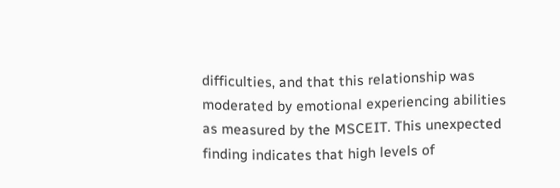difficulties, and that this relationship was moderated by emotional experiencing abilities as measured by the MSCEIT. This unexpected finding indicates that high levels of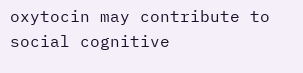oxytocin may contribute to social cognitive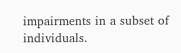impairments in a subset of individuals.